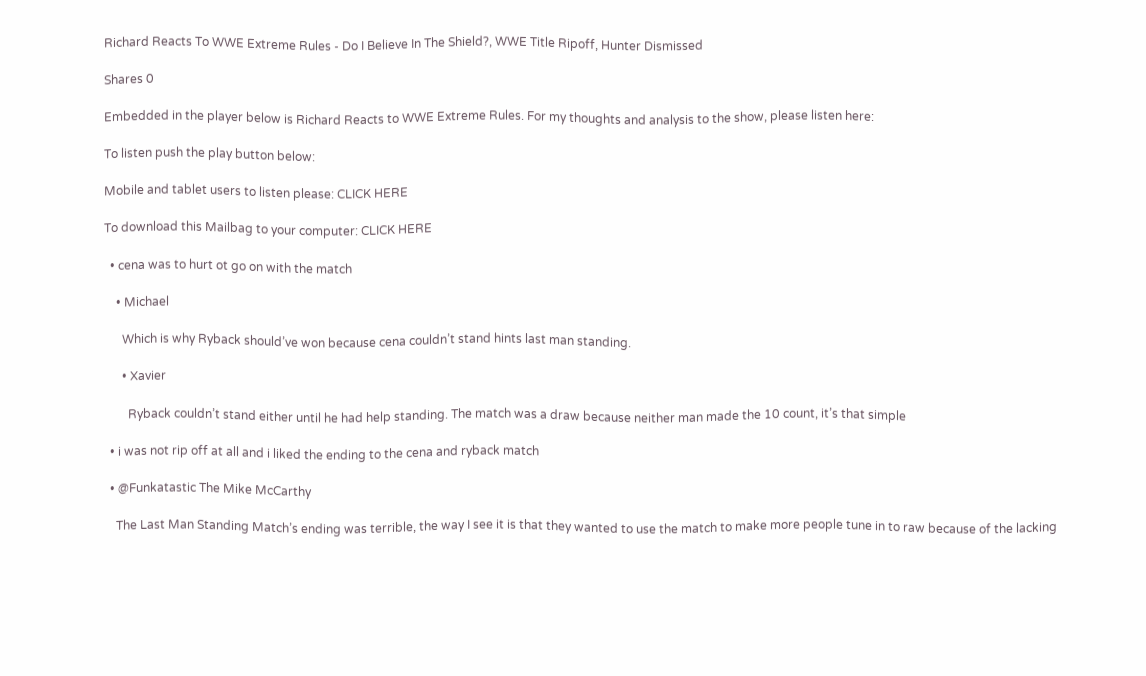Richard Reacts To WWE Extreme Rules - Do I Believe In The Shield?, WWE Title Ripoff, Hunter Dismissed

Shares 0

Embedded in the player below is Richard Reacts to WWE Extreme Rules. For my thoughts and analysis to the show, please listen here:

To listen push the play button below:

Mobile and tablet users to listen please: CLICK HERE

To download this Mailbag to your computer: CLICK HERE

  • cena was to hurt ot go on with the match

    • Michael

      Which is why Ryback should’ve won because cena couldn’t stand hints last man standing.

      • Xavier

        Ryback couldn’t stand either until he had help standing. The match was a draw because neither man made the 10 count, it’s that simple

  • i was not rip off at all and i liked the ending to the cena and ryback match

  • @Funkatastic The Mike McCarthy

    The Last Man Standing Match’s ending was terrible, the way I see it is that they wanted to use the match to make more people tune in to raw because of the lacking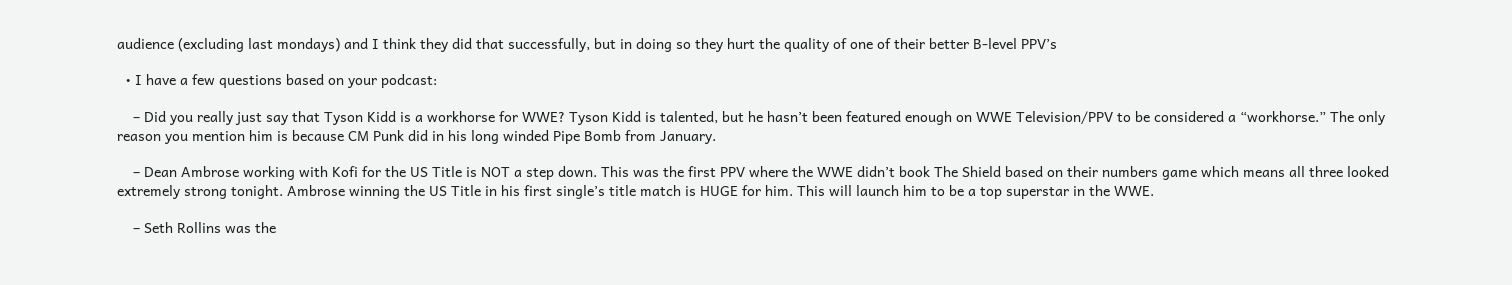audience (excluding last mondays) and I think they did that successfully, but in doing so they hurt the quality of one of their better B-level PPV’s

  • I have a few questions based on your podcast:

    – Did you really just say that Tyson Kidd is a workhorse for WWE? Tyson Kidd is talented, but he hasn’t been featured enough on WWE Television/PPV to be considered a “workhorse.” The only reason you mention him is because CM Punk did in his long winded Pipe Bomb from January.

    – Dean Ambrose working with Kofi for the US Title is NOT a step down. This was the first PPV where the WWE didn’t book The Shield based on their numbers game which means all three looked extremely strong tonight. Ambrose winning the US Title in his first single’s title match is HUGE for him. This will launch him to be a top superstar in the WWE.

    – Seth Rollins was the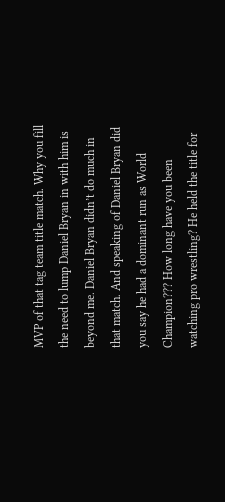MVP of that tag team title match. Why you fill the need to lump Daniel Bryan in with him is beyond me. Daniel Bryan didn’t do much in that match. And speaking of Daniel Bryan did you say he had a dominant run as World Champion??? How long have you been watching pro wrestling? He held the title for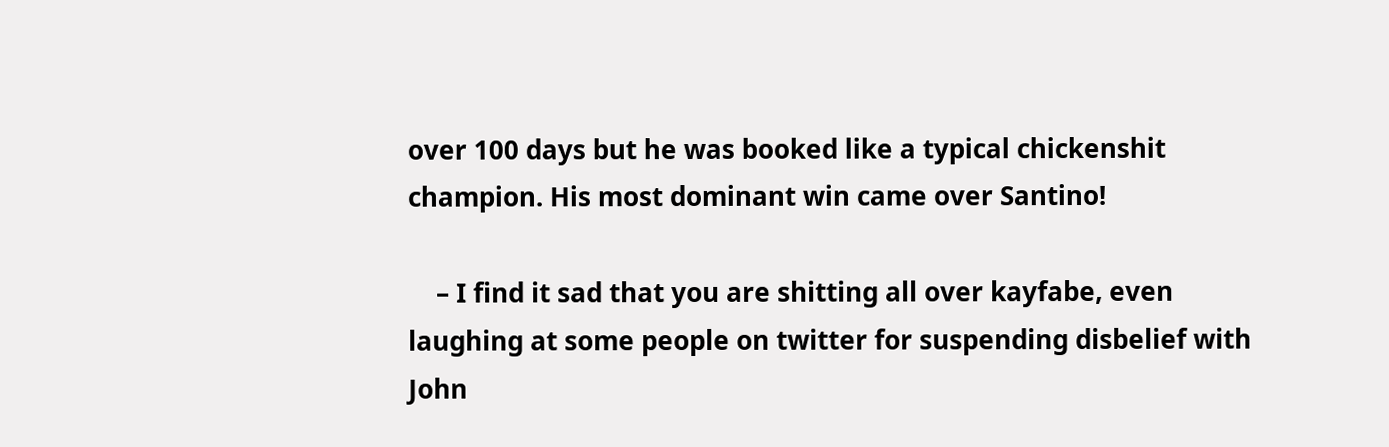over 100 days but he was booked like a typical chickenshit champion. His most dominant win came over Santino!

    – I find it sad that you are shitting all over kayfabe, even laughing at some people on twitter for suspending disbelief with John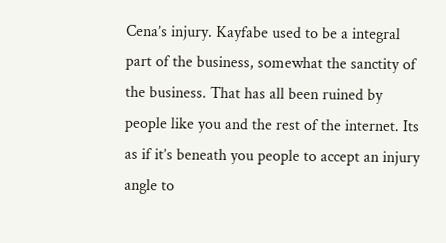Cena’s injury. Kayfabe used to be a integral part of the business, somewhat the sanctity of the business. That has all been ruined by people like you and the rest of the internet. Its as if it’s beneath you people to accept an injury angle to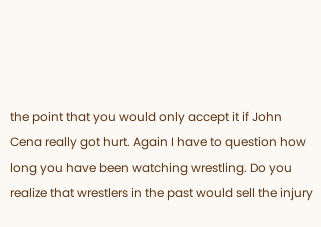the point that you would only accept it if John Cena really got hurt. Again I have to question how long you have been watching wrestling. Do you realize that wrestlers in the past would sell the injury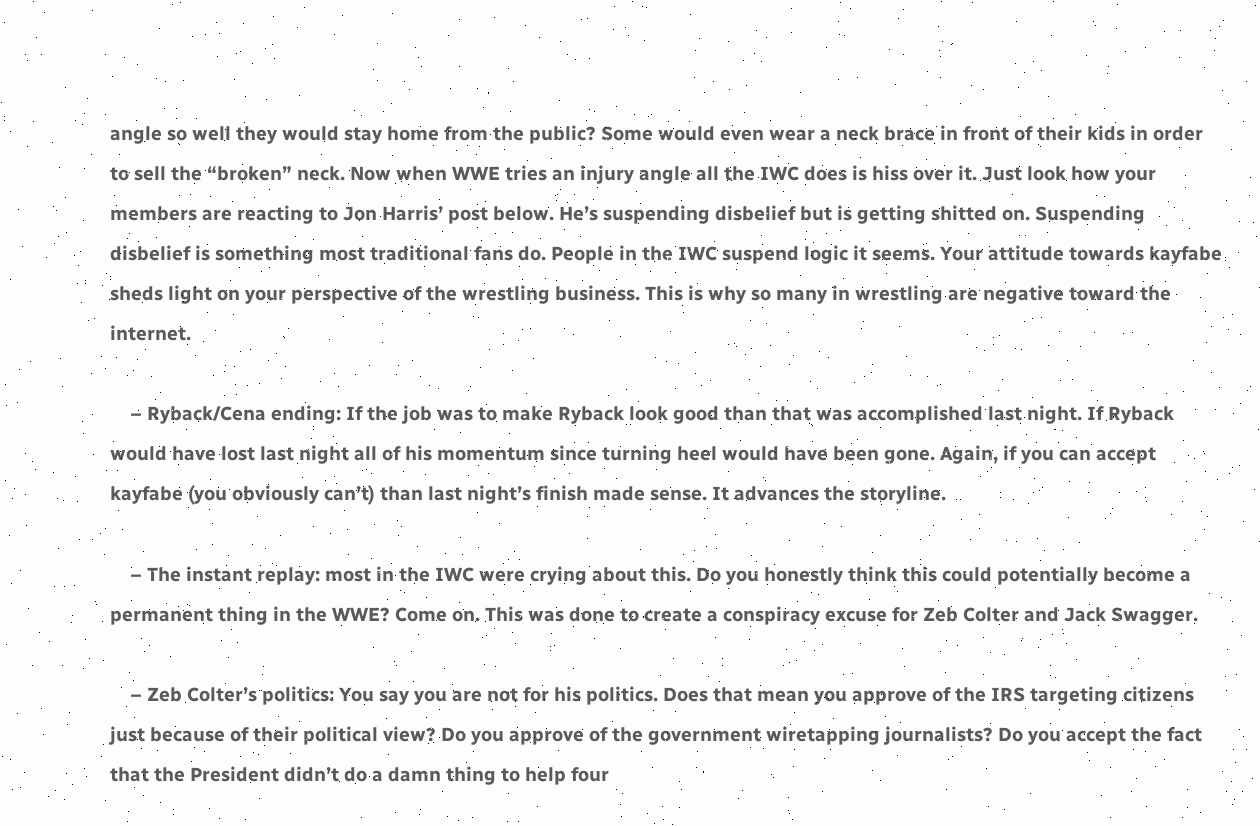angle so well they would stay home from the public? Some would even wear a neck brace in front of their kids in order to sell the “broken” neck. Now when WWE tries an injury angle all the IWC does is hiss over it. Just look how your members are reacting to Jon Harris’ post below. He’s suspending disbelief but is getting shitted on. Suspending disbelief is something most traditional fans do. People in the IWC suspend logic it seems. Your attitude towards kayfabe sheds light on your perspective of the wrestling business. This is why so many in wrestling are negative toward the internet.

    – Ryback/Cena ending: If the job was to make Ryback look good than that was accomplished last night. If Ryback would have lost last night all of his momentum since turning heel would have been gone. Again, if you can accept kayfabe (you obviously can’t) than last night’s finish made sense. It advances the storyline.

    – The instant replay: most in the IWC were crying about this. Do you honestly think this could potentially become a permanent thing in the WWE? Come on. This was done to create a conspiracy excuse for Zeb Colter and Jack Swagger.

    – Zeb Colter’s politics: You say you are not for his politics. Does that mean you approve of the IRS targeting citizens just because of their political view? Do you approve of the government wiretapping journalists? Do you accept the fact that the President didn’t do a damn thing to help four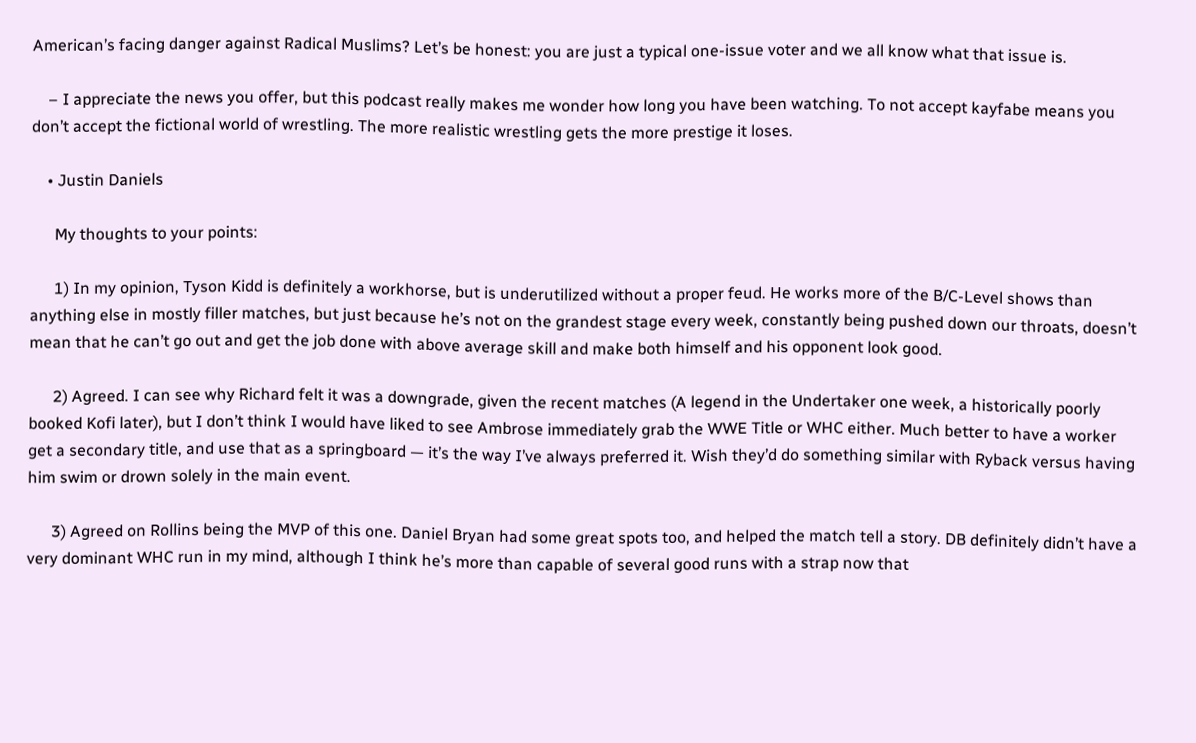American’s facing danger against Radical Muslims? Let’s be honest: you are just a typical one-issue voter and we all know what that issue is.

    – I appreciate the news you offer, but this podcast really makes me wonder how long you have been watching. To not accept kayfabe means you don’t accept the fictional world of wrestling. The more realistic wrestling gets the more prestige it loses.

    • Justin Daniels

      My thoughts to your points:

      1) In my opinion, Tyson Kidd is definitely a workhorse, but is underutilized without a proper feud. He works more of the B/C-Level shows than anything else in mostly filler matches, but just because he’s not on the grandest stage every week, constantly being pushed down our throats, doesn’t mean that he can’t go out and get the job done with above average skill and make both himself and his opponent look good.

      2) Agreed. I can see why Richard felt it was a downgrade, given the recent matches (A legend in the Undertaker one week, a historically poorly booked Kofi later), but I don’t think I would have liked to see Ambrose immediately grab the WWE Title or WHC either. Much better to have a worker get a secondary title, and use that as a springboard — it’s the way I’ve always preferred it. Wish they’d do something similar with Ryback versus having him swim or drown solely in the main event.

      3) Agreed on Rollins being the MVP of this one. Daniel Bryan had some great spots too, and helped the match tell a story. DB definitely didn’t have a very dominant WHC run in my mind, although I think he’s more than capable of several good runs with a strap now that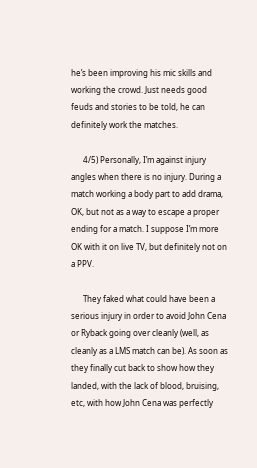he’s been improving his mic skills and working the crowd. Just needs good feuds and stories to be told, he can definitely work the matches.

      4/5) Personally, I’m against injury angles when there is no injury. During a match working a body part to add drama, OK, but not as a way to escape a proper ending for a match. I suppose I’m more OK with it on live TV, but definitely not on a PPV.

      They faked what could have been a serious injury in order to avoid John Cena or Ryback going over cleanly (well, as cleanly as a LMS match can be). As soon as they finally cut back to show how they landed, with the lack of blood, bruising, etc, with how John Cena was perfectly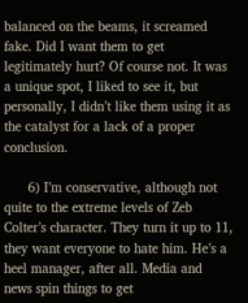balanced on the beams, it screamed fake. Did I want them to get legitimately hurt? Of course not. It was a unique spot, I liked to see it, but personally, I didn’t like them using it as the catalyst for a lack of a proper conclusion.

      6) I’m conservative, although not quite to the extreme levels of Zeb Colter’s character. They turn it up to 11, they want everyone to hate him. He’s a heel manager, after all. Media and news spin things to get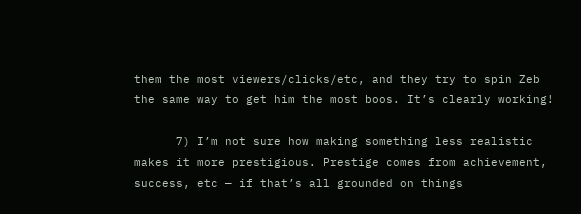them the most viewers/clicks/etc, and they try to spin Zeb the same way to get him the most boos. It’s clearly working!

      7) I’m not sure how making something less realistic makes it more prestigious. Prestige comes from achievement, success, etc — if that’s all grounded on things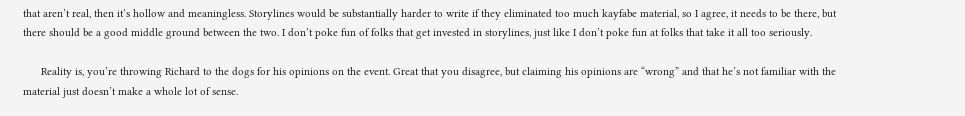that aren’t real, then it’s hollow and meaningless. Storylines would be substantially harder to write if they eliminated too much kayfabe material, so I agree, it needs to be there, but there should be a good middle ground between the two. I don’t poke fun of folks that get invested in storylines, just like I don’t poke fun at folks that take it all too seriously.

      Reality is, you’re throwing Richard to the dogs for his opinions on the event. Great that you disagree, but claiming his opinions are “wrong” and that he’s not familiar with the material just doesn’t make a whole lot of sense.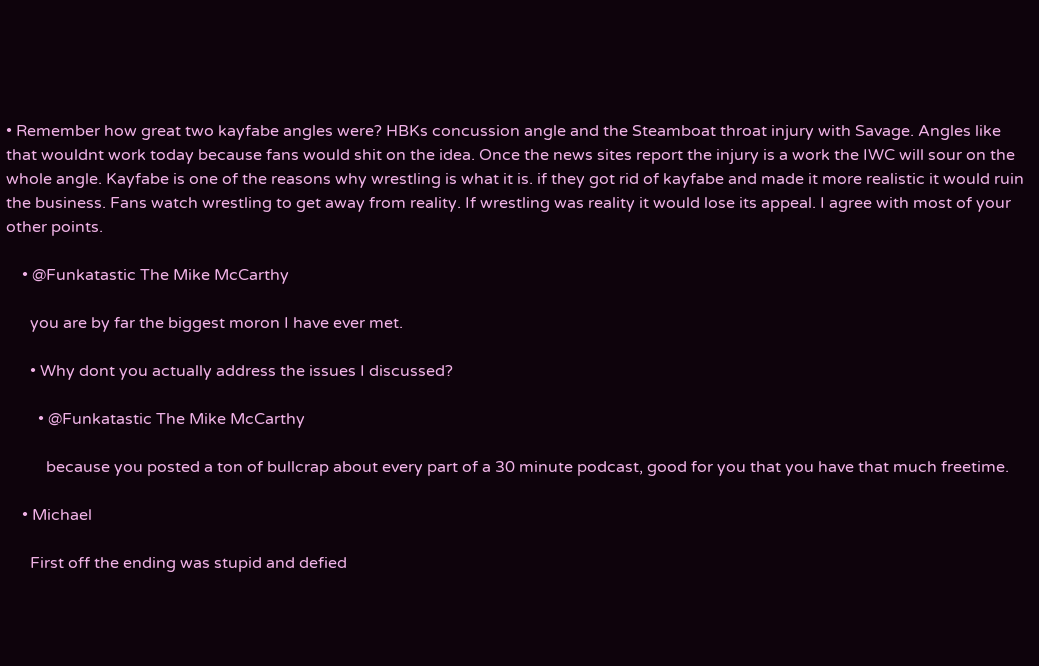• Remember how great two kayfabe angles were? HBKs concussion angle and the Steamboat throat injury with Savage. Angles like that wouldnt work today because fans would shit on the idea. Once the news sites report the injury is a work the IWC will sour on the whole angle. Kayfabe is one of the reasons why wrestling is what it is. if they got rid of kayfabe and made it more realistic it would ruin the business. Fans watch wrestling to get away from reality. If wrestling was reality it would lose its appeal. I agree with most of your other points.

    • @Funkatastic The Mike McCarthy

      you are by far the biggest moron I have ever met.

      • Why dont you actually address the issues I discussed?

        • @Funkatastic The Mike McCarthy

          because you posted a ton of bullcrap about every part of a 30 minute podcast, good for you that you have that much freetime.

    • Michael

      First off the ending was stupid and defied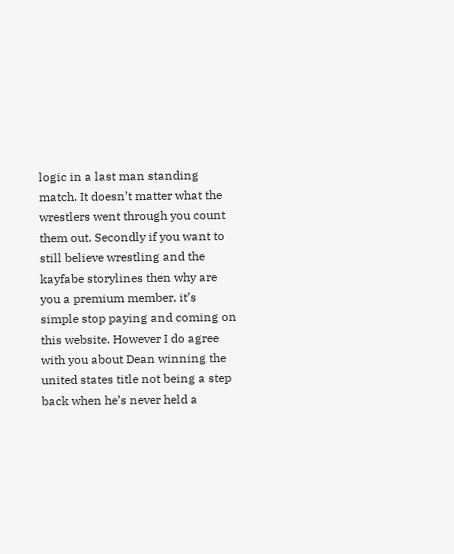logic in a last man standing match. It doesn’t matter what the wrestlers went through you count them out. Secondly if you want to still believe wrestling and the kayfabe storylines then why are you a premium member, it’s simple stop paying and coming on this website. However I do agree with you about Dean winning the united states title not being a step back when he’s never held a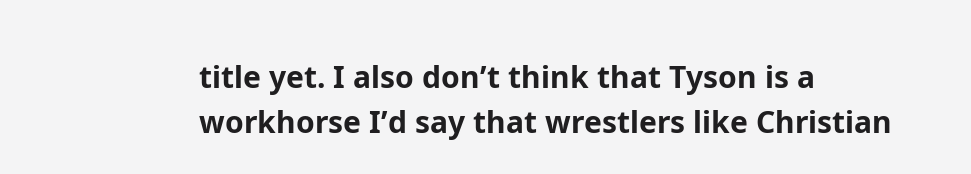title yet. I also don’t think that Tyson is a workhorse I’d say that wrestlers like Christian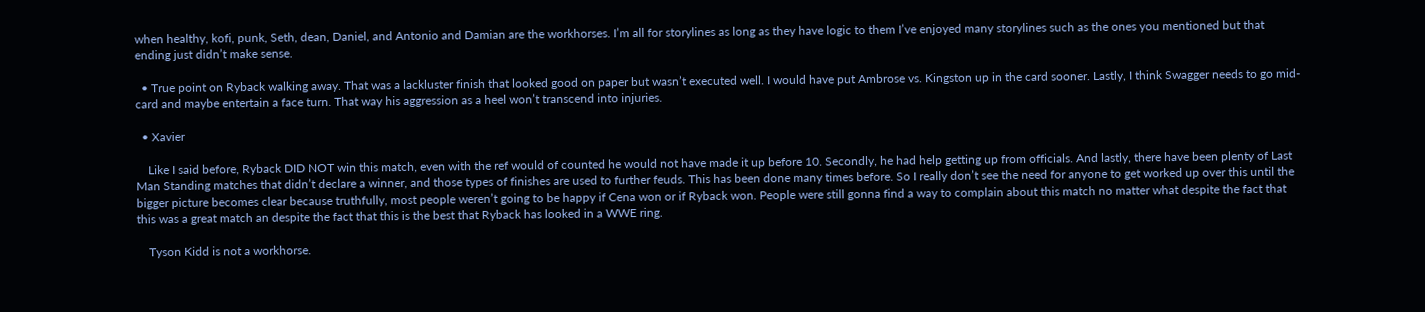when healthy, kofi, punk, Seth, dean, Daniel, and Antonio and Damian are the workhorses. I’m all for storylines as long as they have logic to them I’ve enjoyed many storylines such as the ones you mentioned but that ending just didn’t make sense.

  • True point on Ryback walking away. That was a lackluster finish that looked good on paper but wasn’t executed well. I would have put Ambrose vs. Kingston up in the card sooner. Lastly, I think Swagger needs to go mid-card and maybe entertain a face turn. That way his aggression as a heel won’t transcend into injuries.

  • Xavier

    Like I said before, Ryback DID NOT win this match, even with the ref would of counted he would not have made it up before 10. Secondly, he had help getting up from officials. And lastly, there have been plenty of Last Man Standing matches that didn’t declare a winner, and those types of finishes are used to further feuds. This has been done many times before. So I really don’t see the need for anyone to get worked up over this until the bigger picture becomes clear because truthfully, most people weren’t going to be happy if Cena won or if Ryback won. People were still gonna find a way to complain about this match no matter what despite the fact that this was a great match an despite the fact that this is the best that Ryback has looked in a WWE ring.

    Tyson Kidd is not a workhorse.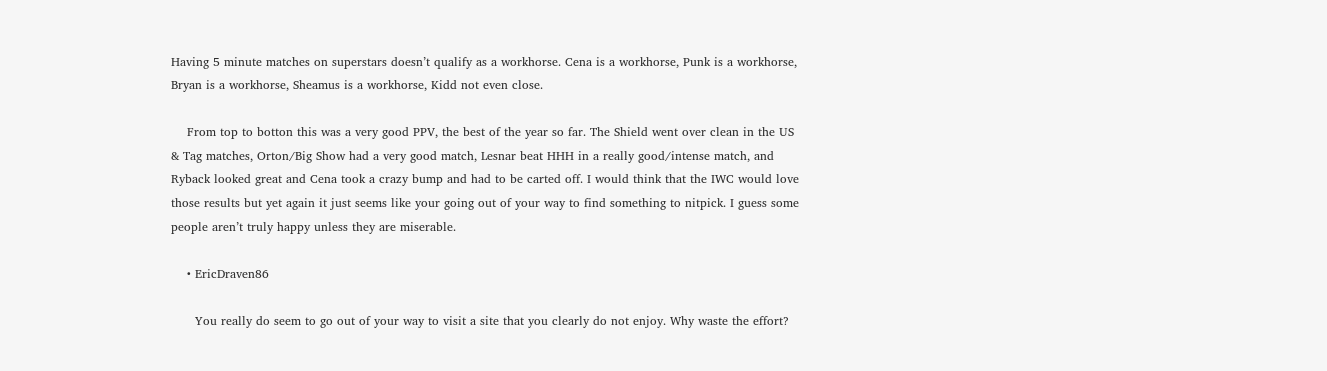Having 5 minute matches on superstars doesn’t qualify as a workhorse. Cena is a workhorse, Punk is a workhorse, Bryan is a workhorse, Sheamus is a workhorse, Kidd not even close.

    From top to botton this was a very good PPV, the best of the year so far. The Shield went over clean in the US & Tag matches, Orton/Big Show had a very good match, Lesnar beat HHH in a really good/intense match, and Ryback looked great and Cena took a crazy bump and had to be carted off. I would think that the IWC would love those results but yet again it just seems like your going out of your way to find something to nitpick. I guess some people aren’t truly happy unless they are miserable.

    • EricDraven86

      You really do seem to go out of your way to visit a site that you clearly do not enjoy. Why waste the effort?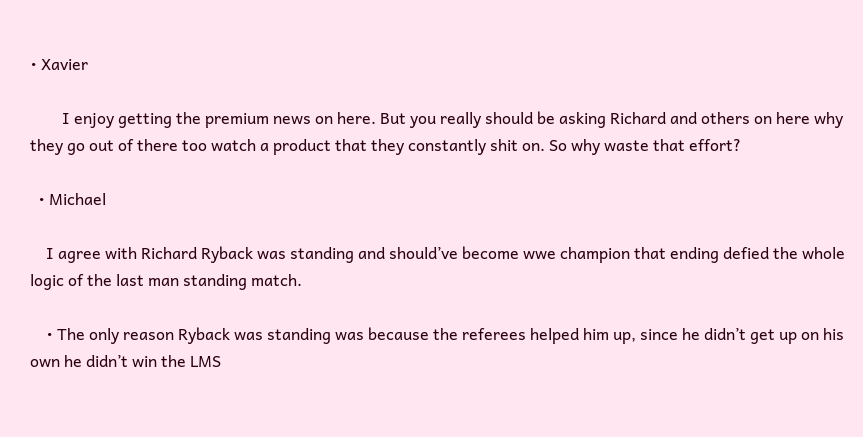• Xavier

        I enjoy getting the premium news on here. But you really should be asking Richard and others on here why they go out of there too watch a product that they constantly shit on. So why waste that effort?

  • Michael

    I agree with Richard Ryback was standing and should’ve become wwe champion that ending defied the whole logic of the last man standing match.

    • The only reason Ryback was standing was because the referees helped him up, since he didn’t get up on his own he didn’t win the LMS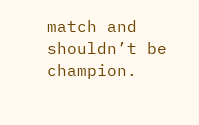match and shouldn’t be champion.